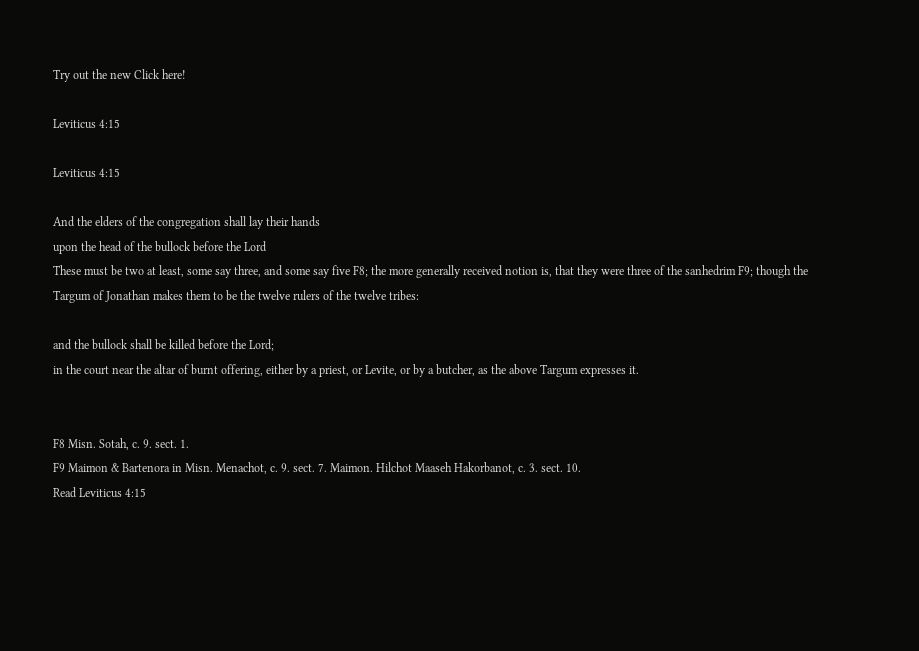Try out the new Click here!

Leviticus 4:15

Leviticus 4:15

And the elders of the congregation shall lay their hands
upon the head of the bullock before the Lord
These must be two at least, some say three, and some say five F8; the more generally received notion is, that they were three of the sanhedrim F9; though the Targum of Jonathan makes them to be the twelve rulers of the twelve tribes:

and the bullock shall be killed before the Lord;
in the court near the altar of burnt offering, either by a priest, or Levite, or by a butcher, as the above Targum expresses it.


F8 Misn. Sotah, c. 9. sect. 1.
F9 Maimon & Bartenora in Misn. Menachot, c. 9. sect. 7. Maimon. Hilchot Maaseh Hakorbanot, c. 3. sect. 10.
Read Leviticus 4:15